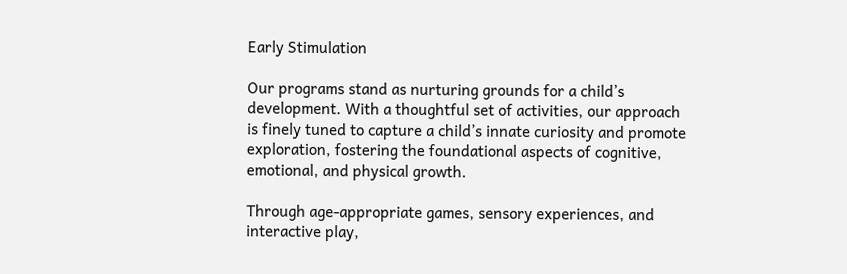Early Stimulation

Our programs stand as nurturing grounds for a child’s development. With a thoughtful set of activities, our approach is finely tuned to capture a child’s innate curiosity and promote exploration, fostering the foundational aspects of cognitive, emotional, and physical growth.

Through age-appropriate games, sensory experiences, and interactive play,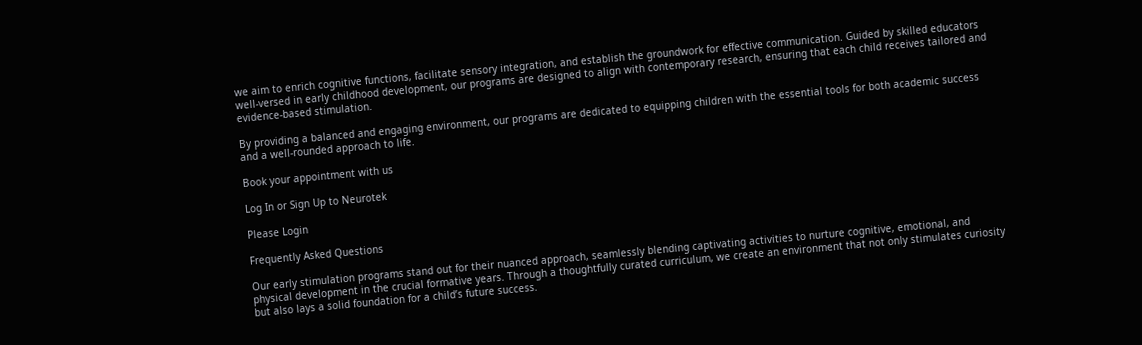we aim to enrich cognitive functions, facilitate sensory integration, and establish the groundwork for effective communication. Guided by skilled educators well-versed in early childhood development, our programs are designed to align with contemporary research, ensuring that each child receives tailored and evidence-based stimulation.

By providing a balanced and engaging environment, our programs are dedicated to equipping children with the essential tools for both academic success and a well-rounded approach to life.

Book your appointment with us

Log In or Sign Up to Neurotek

Please Login

Frequently Asked Questions

Our early stimulation programs stand out for their nuanced approach, seamlessly blending captivating activities to nurture cognitive, emotional, and physical development in the crucial formative years. Through a thoughtfully curated curriculum, we create an environment that not only stimulates curiosity but also lays a solid foundation for a child’s future success.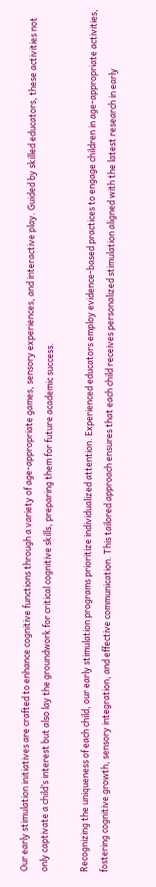Our early stimulation initiatives are crafted to enhance cognitive functions through a variety of age-appropriate games, sensory experiences, and interactive play. Guided by skilled educators, these activities not only captivate a child’s interest but also lay the groundwork for critical cognitive skills, preparing them for future academic success.

Recognizing the uniqueness of each child, our early stimulation programs prioritize individualized attention. Experienced educators employ evidence-based practices to engage children in age-appropriate activities, fostering cognitive growth, sensory integration, and effective communication. This tailored approach ensures that each child receives personalized stimulation aligned with the latest research in early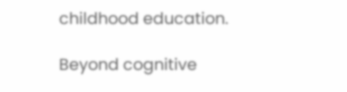childhood education.

Beyond cognitive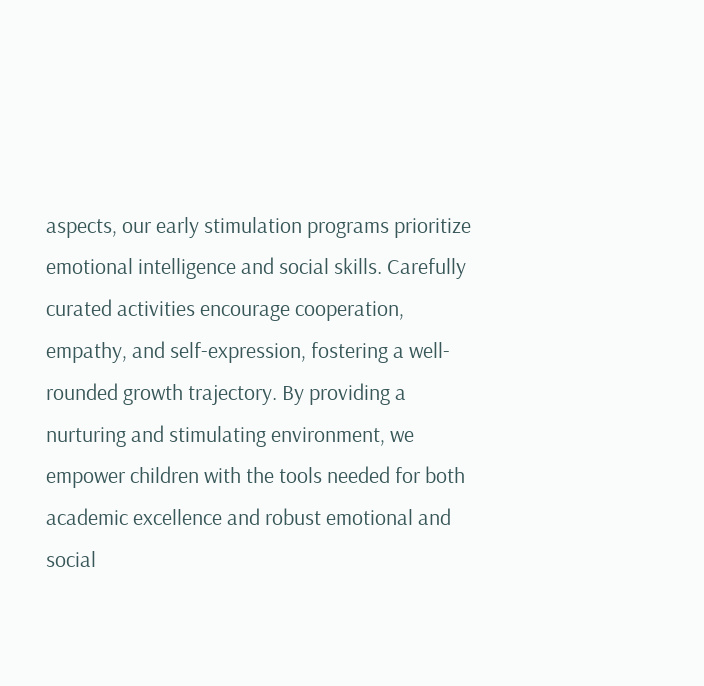aspects, our early stimulation programs prioritize emotional intelligence and social skills. Carefully curated activities encourage cooperation, empathy, and self-expression, fostering a well-rounded growth trajectory. By providing a nurturing and stimulating environment, we empower children with the tools needed for both academic excellence and robust emotional and social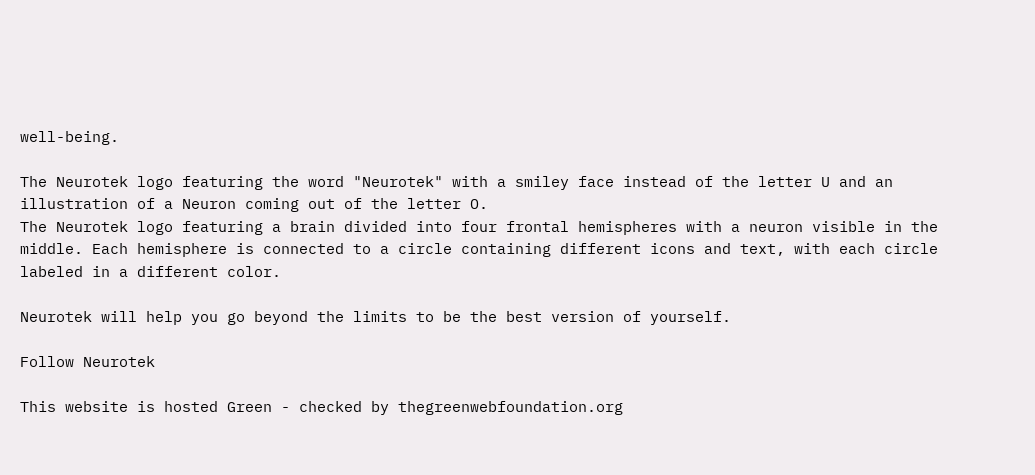well-being.

The Neurotek logo featuring the word "Neurotek" with a smiley face instead of the letter U and an illustration of a Neuron coming out of the letter O.
The Neurotek logo featuring a brain divided into four frontal hemispheres with a neuron visible in the middle. Each hemisphere is connected to a circle containing different icons and text, with each circle labeled in a different color.

Neurotek will help you go beyond the limits to be the best version of yourself.

Follow Neurotek

This website is hosted Green - checked by thegreenwebfoundation.org